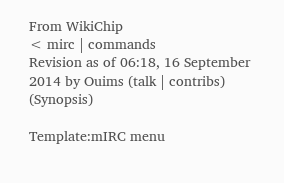From WikiChip
< mirc | commands
Revision as of 06:18, 16 September 2014 by Ouims (talk | contribs) (Synopsis)

Template:mIRC menu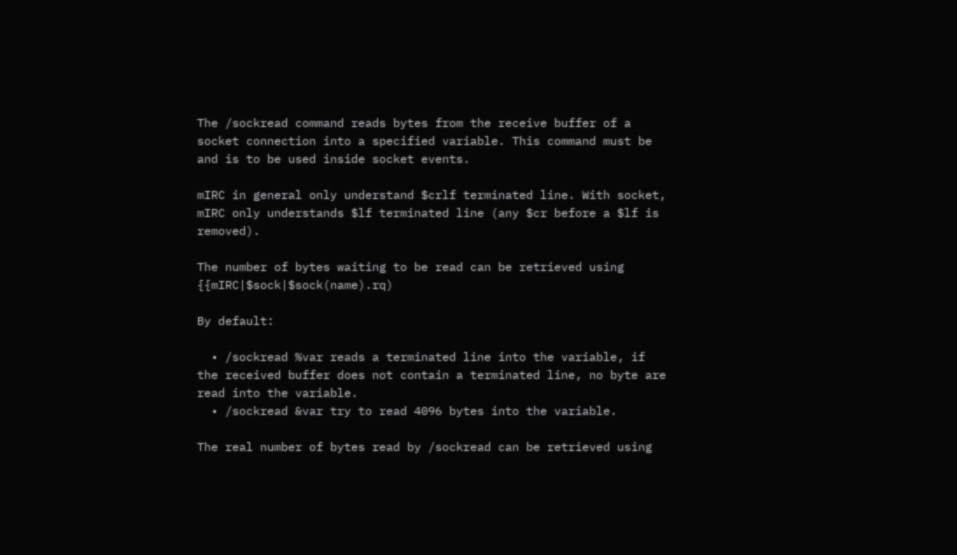The /sockread command reads bytes from the receive buffer of a socket connection into a specified variable. This command must be and is to be used inside socket events.

mIRC in general only understand $crlf terminated line. With socket, mIRC only understands $lf terminated line (any $cr before a $lf is removed).

The number of bytes waiting to be read can be retrieved using {{mIRC|$sock|$sock(name).rq)

By default:

  • /sockread %var reads a terminated line into the variable, if the received buffer does not contain a terminated line, no byte are read into the variable.
  • /sockread &var try to read 4096 bytes into the variable.

The real number of bytes read by /sockread can be retrieved using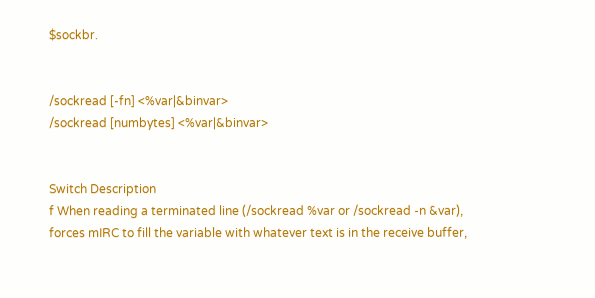$sockbr.


/sockread [-fn] <%var|&binvar>
/sockread [numbytes] <%var|&binvar>


Switch Description
f When reading a terminated line (/sockread %var or /sockread -n &var), forces mIRC to fill the variable with whatever text is in the receive buffer,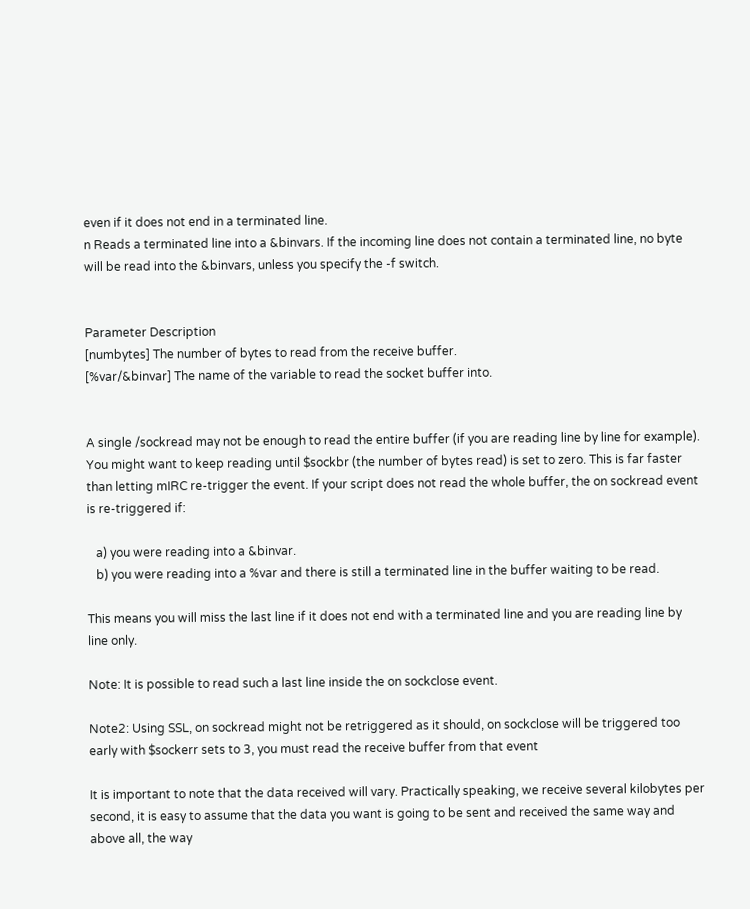even if it does not end in a terminated line.
n Reads a terminated line into a &binvars. If the incoming line does not contain a terminated line, no byte will be read into the &binvars, unless you specify the -f switch.


Parameter Description
[numbytes] The number of bytes to read from the receive buffer.
[%var/&binvar] The name of the variable to read the socket buffer into.


A single /sockread may not be enough to read the entire buffer (if you are reading line by line for example). You might want to keep reading until $sockbr (the number of bytes read) is set to zero. This is far faster than letting mIRC re-trigger the event. If your script does not read the whole buffer, the on sockread event is re-triggered if:

   a) you were reading into a &binvar.
   b) you were reading into a %var and there is still a terminated line in the buffer waiting to be read.

This means you will miss the last line if it does not end with a terminated line and you are reading line by line only.

Note: It is possible to read such a last line inside the on sockclose event.

Note2: Using SSL, on sockread might not be retriggered as it should, on sockclose will be triggered too early with $sockerr sets to 3, you must read the receive buffer from that event

It is important to note that the data received will vary. Practically speaking, we receive several kilobytes per second, it is easy to assume that the data you want is going to be sent and received the same way and above all, the way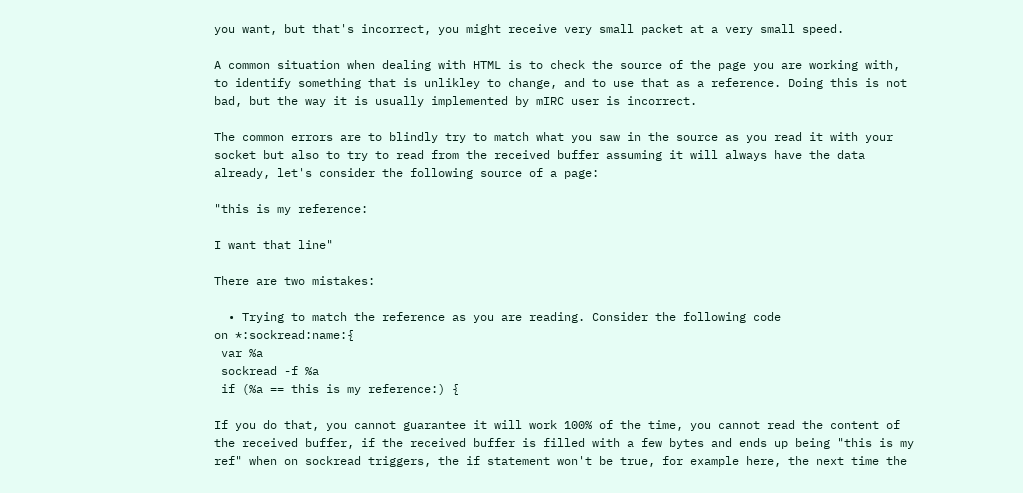you want, but that's incorrect, you might receive very small packet at a very small speed.

A common situation when dealing with HTML is to check the source of the page you are working with, to identify something that is unlikley to change, and to use that as a reference. Doing this is not bad, but the way it is usually implemented by mIRC user is incorrect.

The common errors are to blindly try to match what you saw in the source as you read it with your socket but also to try to read from the received buffer assuming it will always have the data already, let's consider the following source of a page:

"this is my reference:

I want that line"

There are two mistakes:

  • Trying to match the reference as you are reading. Consider the following code
on *:sockread:name:{
 var %a
 sockread -f %a
 if (%a == this is my reference:) {

If you do that, you cannot guarantee it will work 100% of the time, you cannot read the content of the received buffer, if the received buffer is filled with a few bytes and ends up being "this is my ref" when on sockread triggers, the if statement won't be true, for example here, the next time the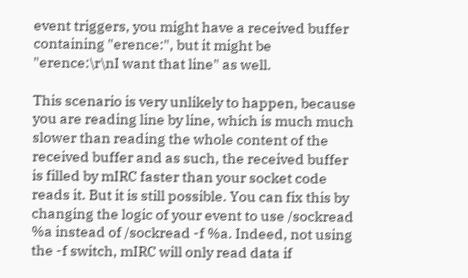event triggers, you might have a received buffer containing "erence:", but it might be "erence:\r\nI want that line" as well.

This scenario is very unlikely to happen, because you are reading line by line, which is much much slower than reading the whole content of the received buffer and as such, the received buffer is filled by mIRC faster than your socket code reads it. But it is still possible. You can fix this by changing the logic of your event to use /sockread %a instead of /sockread -f %a. Indeed, not using the -f switch, mIRC will only read data if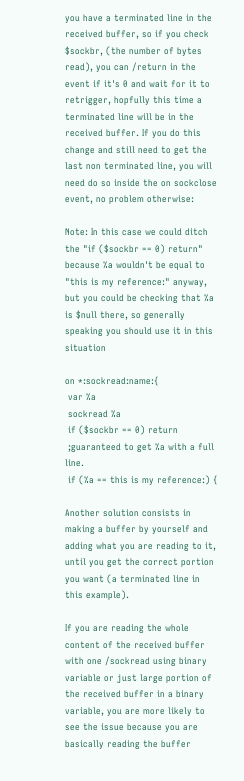you have a terminated line in the received buffer, so if you check $sockbr, (the number of bytes read), you can /return in the event if it's 0 and wait for it to retrigger, hopfully this time a terminated line will be in the received buffer. If you do this change and still need to get the last non terminated line, you will need do so inside the on sockclose event, no problem otherwise:

Note: In this case we could ditch the "if ($sockbr == 0) return" because %a wouldn't be equal to "this is my reference:" anyway, but you could be checking that %a is $null there, so generally speaking you should use it in this situation

on *:sockread:name:{
 var %a
 sockread %a
 if ($sockbr == 0) return
 ;guaranteed to get %a with a full line.
 if (%a == this is my reference:) {

Another solution consists in making a buffer by yourself and adding what you are reading to it, until you get the correct portion you want (a terminated line in this example).

If you are reading the whole content of the received buffer with one /sockread using binary variable or just large portion of the received buffer in a binary variable, you are more likely to see the issue because you are basically reading the buffer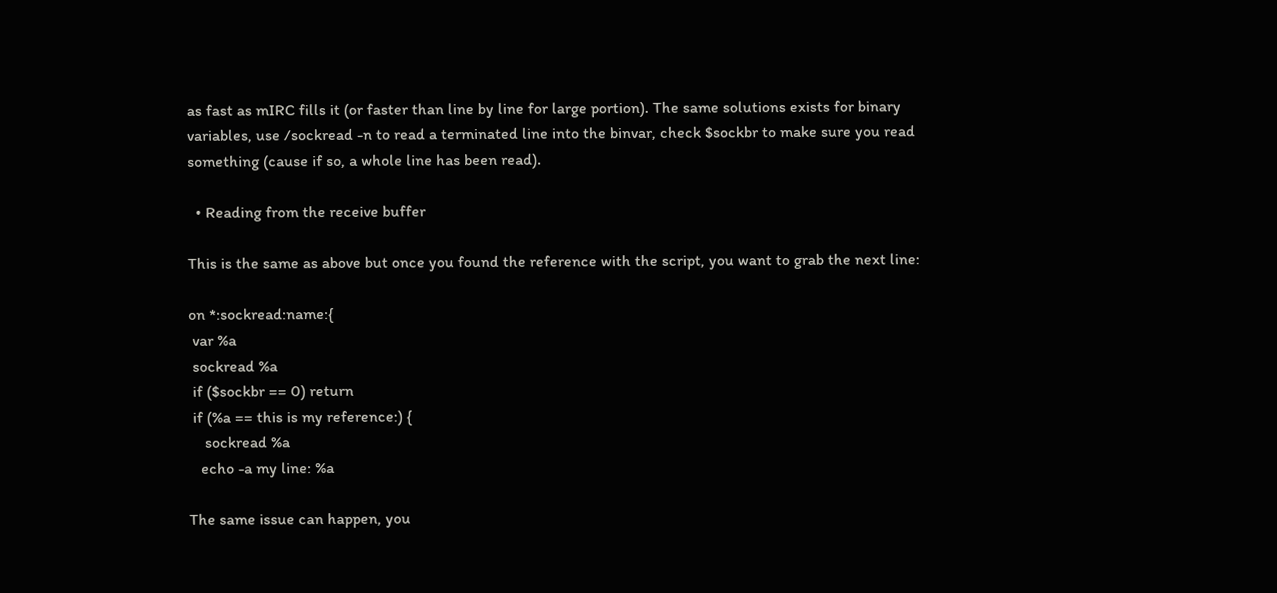as fast as mIRC fills it (or faster than line by line for large portion). The same solutions exists for binary variables, use /sockread -n to read a terminated line into the binvar, check $sockbr to make sure you read something (cause if so, a whole line has been read).

  • Reading from the receive buffer

This is the same as above but once you found the reference with the script, you want to grab the next line:

on *:sockread:name:{
 var %a
 sockread %a
 if ($sockbr == 0) return
 if (%a == this is my reference:) {
    sockread %a
   echo -a my line: %a

The same issue can happen, you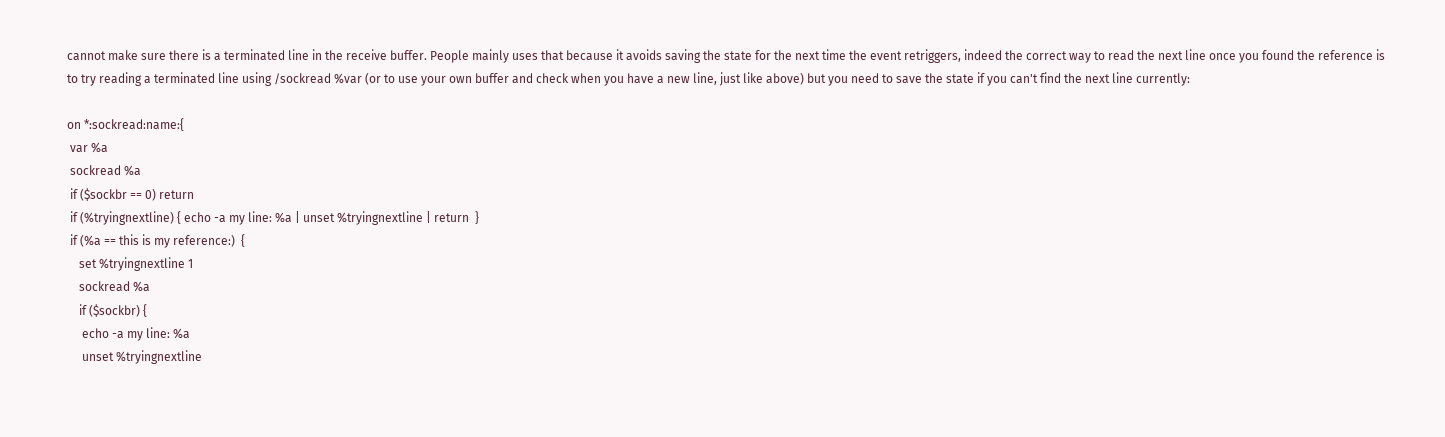cannot make sure there is a terminated line in the receive buffer. People mainly uses that because it avoids saving the state for the next time the event retriggers, indeed the correct way to read the next line once you found the reference is to try reading a terminated line using /sockread %var (or to use your own buffer and check when you have a new line, just like above) but you need to save the state if you can't find the next line currently:

on *:sockread:name:{
 var %a
 sockread %a
 if ($sockbr == 0) return
 if (%tryingnextline) { echo -a my line: %a | unset %tryingnextline | return  }
 if (%a == this is my reference:)  {
    set %tryingnextline 1
    sockread %a
    if ($sockbr) {
     echo -a my line: %a
     unset %tryingnextline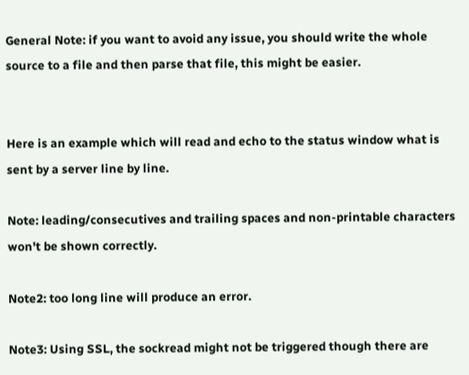General Note: if you want to avoid any issue, you should write the whole source to a file and then parse that file, this might be easier.


Here is an example which will read and echo to the status window what is sent by a server line by line.

Note: leading/consecutives and trailing spaces and non-printable characters won't be shown correctly.

Note2: too long line will produce an error.

Note3: Using SSL, the sockread might not be triggered though there are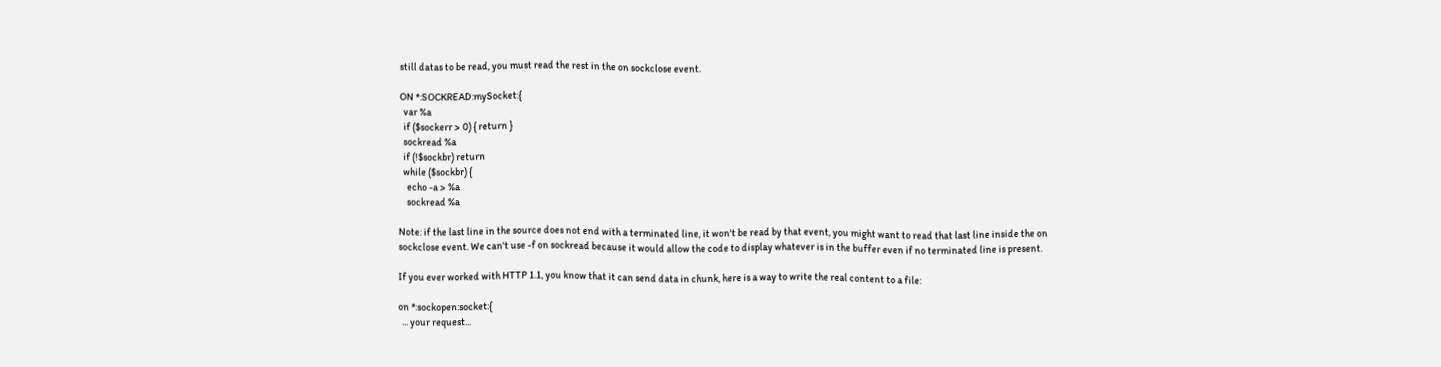still datas to be read, you must read the rest in the on sockclose event.

ON *:SOCKREAD:mySocket:{
  var %a
  if ($sockerr > 0) { return }
  sockread %a
  if (!$sockbr) return
  while ($sockbr) {
    echo -a > %a
    sockread %a

Note: if the last line in the source does not end with a terminated line, it won't be read by that event, you might want to read that last line inside the on sockclose event. We can't use -f on sockread because it would allow the code to display whatever is in the buffer even if no terminated line is present.

If you ever worked with HTTP 1.1, you know that it can send data in chunk, here is a way to write the real content to a file:

on *:sockopen:socket:{
  ... your request...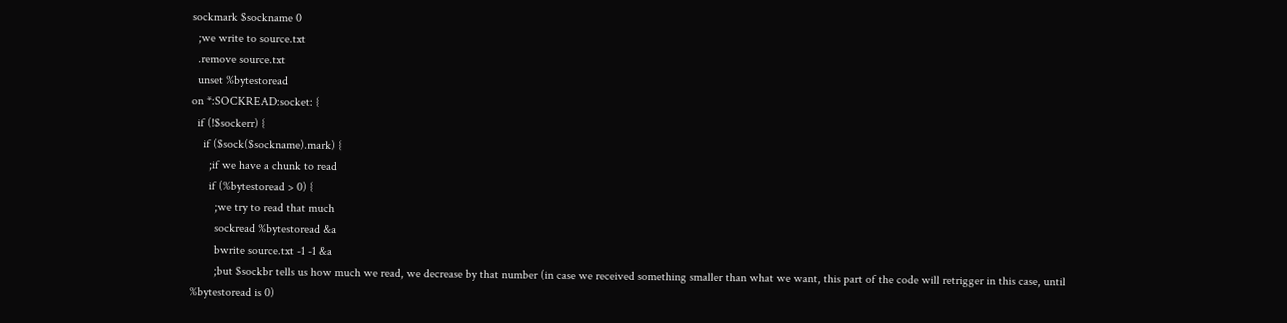sockmark $sockname 0
  ;we write to source.txt
  .remove source.txt
  unset %bytestoread
on *:SOCKREAD:socket: {
  if (!$sockerr) {
    if ($sock($sockname).mark) {
      ;if we have a chunk to read
      if (%bytestoread > 0) {
        ;we try to read that much
        sockread %bytestoread &a
        bwrite source.txt -1 -1 &a
        ;but $sockbr tells us how much we read, we decrease by that number (in case we received something smaller than what we want, this part of the code will retrigger in this case, until %bytestoread is 0)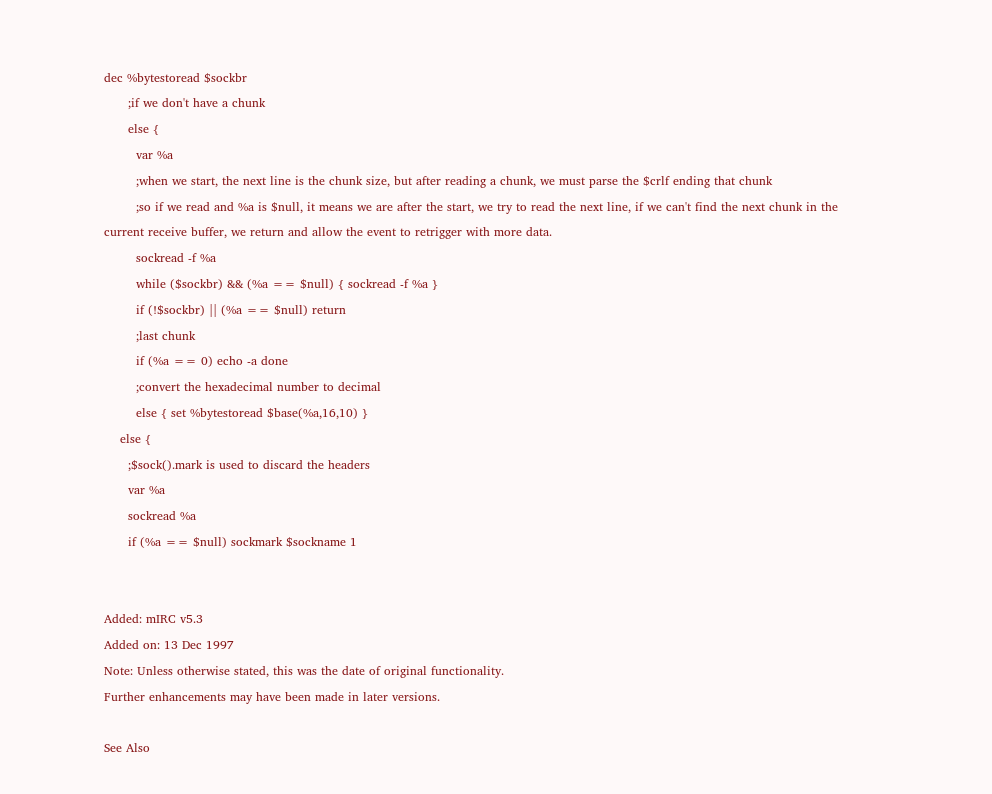dec %bytestoread $sockbr
      ;if we don't have a chunk
      else {
        var %a
        ;when we start, the next line is the chunk size, but after reading a chunk, we must parse the $crlf ending that chunk
        ;so if we read and %a is $null, it means we are after the start, we try to read the next line, if we can't find the next chunk in the current receive buffer, we return and allow the event to retrigger with more data.
        sockread -f %a
        while ($sockbr) && (%a == $null) { sockread -f %a }
        if (!$sockbr) || (%a == $null) return
        ;last chunk
        if (%a == 0) echo -a done
        ;convert the hexadecimal number to decimal
        else { set %bytestoread $base(%a,16,10) }
    else {
      ;$sock().mark is used to discard the headers
      var %a
      sockread %a
      if (%a == $null) sockmark $sockname 1


Added: mIRC v5.3
Added on: 13 Dec 1997
Note: Unless otherwise stated, this was the date of original functionality.
Further enhancements may have been made in later versions.

See Also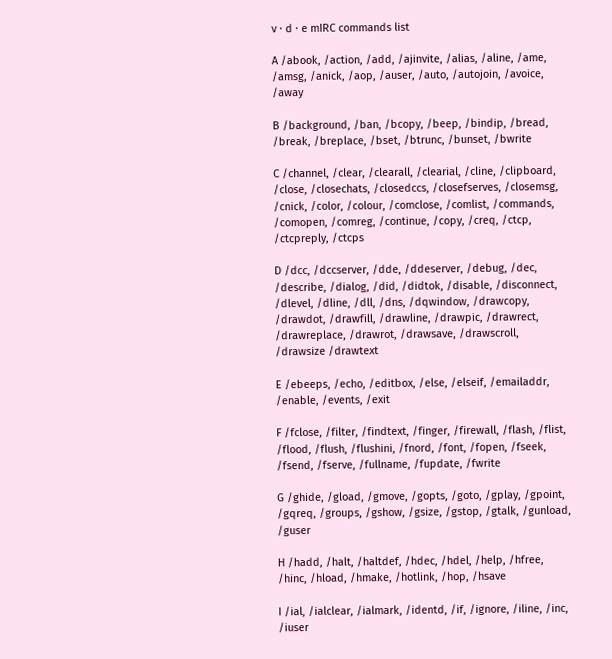v · d · e mIRC commands list

A /abook, /action, /add, /ajinvite, /alias, /aline, /ame, /amsg, /anick, /aop, /auser, /auto, /autojoin, /avoice, /away

B /background, /ban, /bcopy, /beep, /bindip, /bread, /break, /breplace, /bset, /btrunc, /bunset, /bwrite

C /channel, /clear, /clearall, /clearial, /cline, /clipboard, /close, /closechats, /closedccs, /closefserves, /closemsg, /cnick, /color, /colour, /comclose, /comlist, /commands, /comopen, /comreg, /continue, /copy, /creq, /ctcp, /ctcpreply, /ctcps

D /dcc, /dccserver, /dde, /ddeserver, /debug, /dec, /describe, /dialog, /did, /didtok, /disable, /disconnect, /dlevel, /dline, /dll, /dns, /dqwindow, /drawcopy, /drawdot, /drawfill, /drawline, /drawpic, /drawrect, /drawreplace, /drawrot, /drawsave, /drawscroll, /drawsize /drawtext

E /ebeeps, /echo, /editbox, /else, /elseif, /emailaddr, /enable, /events, /exit

F /fclose, /filter, /findtext, /finger, /firewall, /flash, /flist, /flood, /flush, /flushini, /fnord, /font, /fopen, /fseek, /fsend, /fserve, /fullname, /fupdate, /fwrite

G /ghide, /gload, /gmove, /gopts, /goto, /gplay, /gpoint, /gqreq, /groups, /gshow, /gsize, /gstop, /gtalk, /gunload, /guser

H /hadd, /halt, /haltdef, /hdec, /hdel, /help, /hfree, /hinc, /hload, /hmake, /hotlink, /hop, /hsave

I /ial, /ialclear, /ialmark, /identd, /if, /ignore, /iline, /inc, /iuser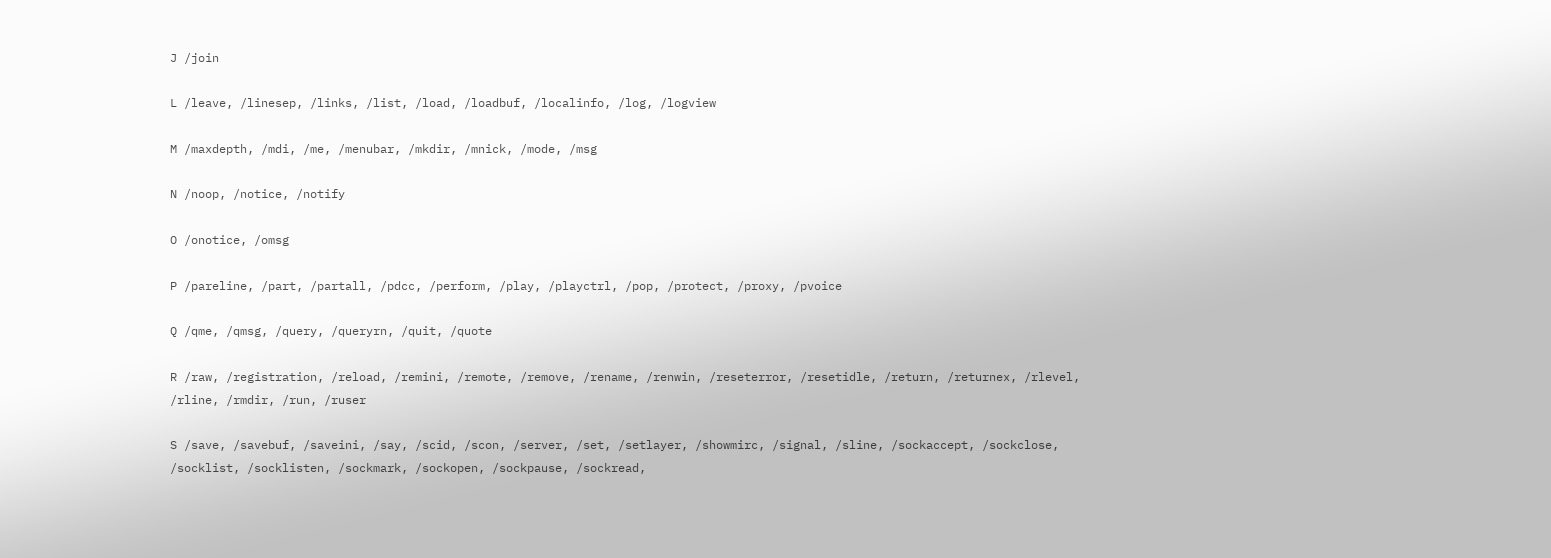J /join

L /leave, /linesep, /links, /list, /load, /loadbuf, /localinfo, /log, /logview

M /maxdepth, /mdi, /me, /menubar, /mkdir, /mnick, /mode, /msg

N /noop, /notice, /notify

O /onotice, /omsg

P /pareline, /part, /partall, /pdcc, /perform, /play, /playctrl, /pop, /protect, /proxy, /pvoice

Q /qme, /qmsg, /query, /queryrn, /quit, /quote

R /raw, /registration, /reload, /remini, /remote, /remove, /rename, /renwin, /reseterror, /resetidle, /return, /returnex, /rlevel, /rline, /rmdir, /run, /ruser

S /save, /savebuf, /saveini, /say, /scid, /scon, /server, /set, /setlayer, /showmirc, /signal, /sline, /sockaccept, /sockclose, /socklist, /socklisten, /sockmark, /sockopen, /sockpause, /sockread,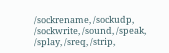/sockrename, /sockudp, /sockwrite, /sound, /speak, /splay, /sreq, /strip,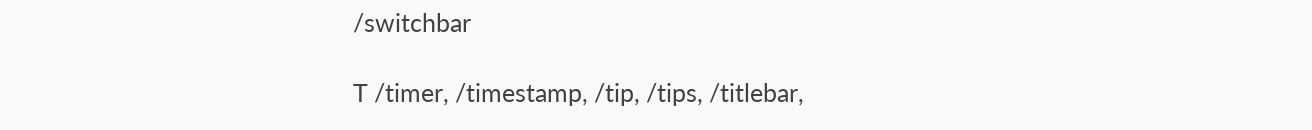/switchbar

T /timer, /timestamp, /tip, /tips, /titlebar,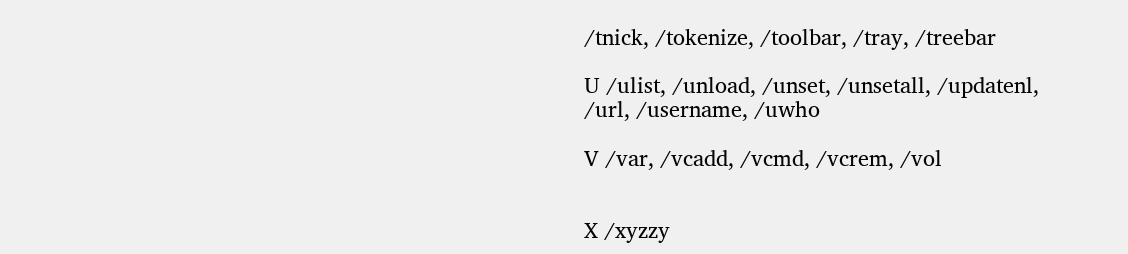/tnick, /tokenize, /toolbar, /tray, /treebar

U /ulist, /unload, /unset, /unsetall, /updatenl, /url, /username, /uwho

V /var, /vcadd, /vcmd, /vcrem, /vol


X /xyzzy